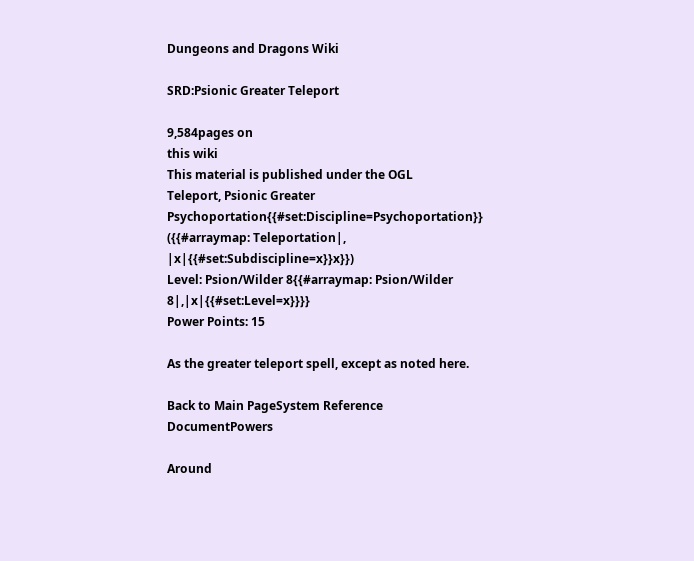Dungeons and Dragons Wiki

SRD:Psionic Greater Teleport

9,584pages on
this wiki
This material is published under the OGL
Teleport, Psionic Greater
Psychoportation{{#set:Discipline=Psychoportation}} ({{#arraymap: Teleportation|, |x|{{#set:Subdiscipline=x}}x}})
Level: Psion/Wilder 8{{#arraymap: Psion/Wilder 8|,|x|{{#set:Level=x}}}}
Power Points: 15

As the greater teleport spell, except as noted here.

Back to Main PageSystem Reference DocumentPowers

Around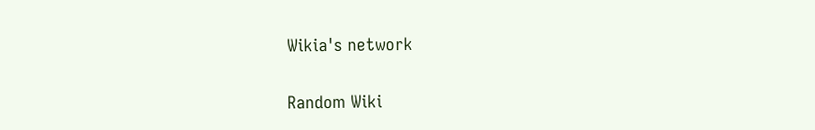Wikia's network

Random Wiki